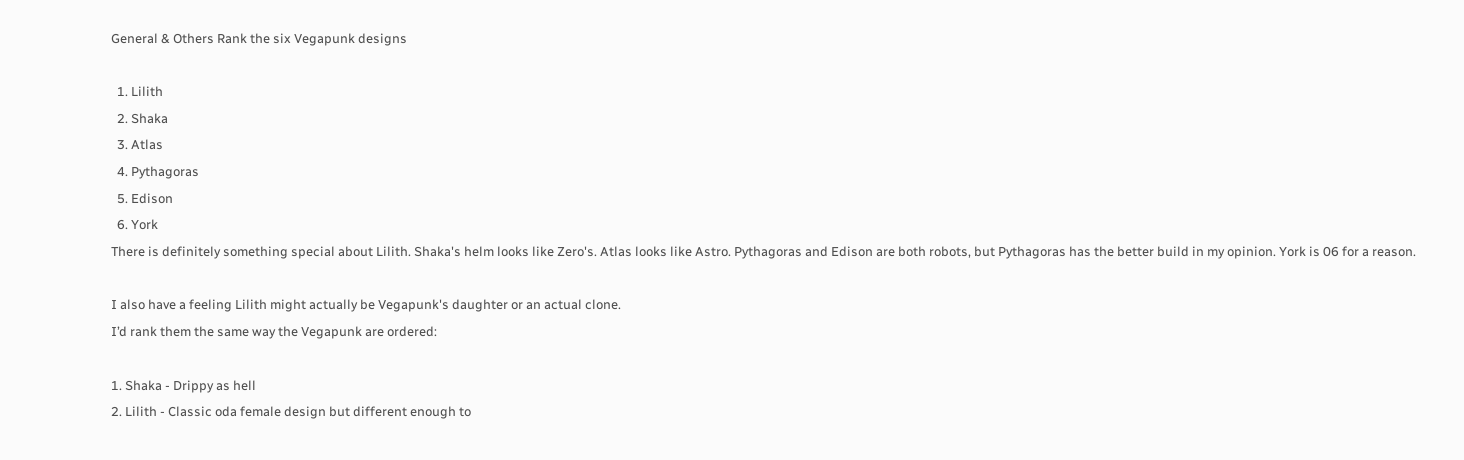General & Others Rank the six Vegapunk designs

  1. Lilith
  2. Shaka
  3. Atlas
  4. Pythagoras
  5. Edison
  6. York
There is definitely something special about Lilith. Shaka's helm looks like Zero's. Atlas looks like Astro. Pythagoras and Edison are both robots, but Pythagoras has the better build in my opinion. York is 06 for a reason.

I also have a feeling Lilith might actually be Vegapunk's daughter or an actual clone.
I’d rank them the same way the Vegapunk are ordered:

1. Shaka - Drippy as hell
2. Lilith - Classic oda female design but different enough to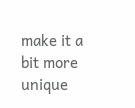make it a bit more unique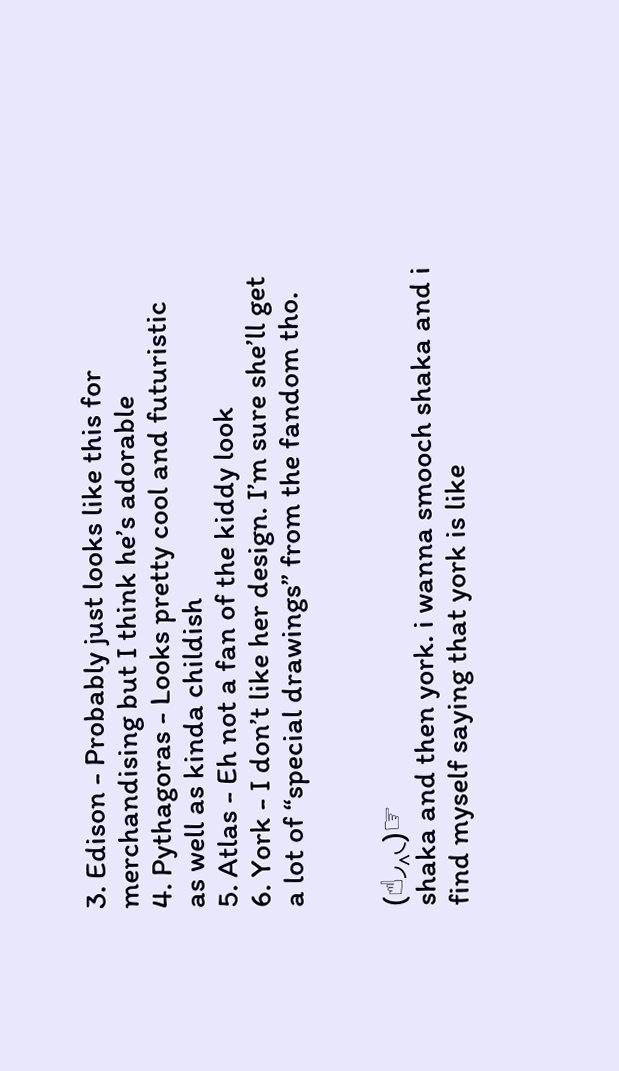3. Edison - Probably just looks like this for merchandising but I think he’s adorable
4. Pythagoras - Looks pretty cool and futuristic as well as kinda childish
5. Atlas - Eh not a fan of the kiddy look
6. York - I don’t like her design. I’m sure she’ll get a lot of “special drawings” from the fandom tho.


(☝◞‸◟)☞
shaka and then york. i wanna smooch shaka and i find myself saying that york is like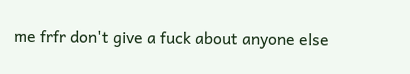me frfr don't give a fuck about anyone else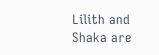Lilith and Shaka are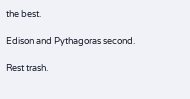the best.

Edison and Pythagoras second.

Rest trash.